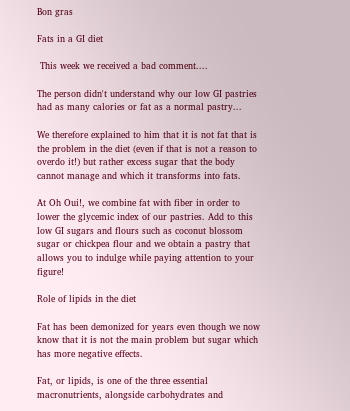Bon gras

Fats in a GI diet

 This week we received a bad comment....

The person didn't understand why our low GI pastries had as many calories or fat as a normal pastry...

We therefore explained to him that it is not fat that is the problem in the diet (even if that is not a reason to overdo it!) but rather excess sugar that the body cannot manage and which it transforms into fats.

At Oh Oui!, we combine fat with fiber in order to lower the glycemic index of our pastries. Add to this low GI sugars and flours such as coconut blossom sugar or chickpea flour and we obtain a pastry that allows you to indulge while paying attention to your figure!

Role of lipids in the diet

Fat has been demonized for years even though we now know that it is not the main problem but sugar which has more negative effects.

Fat, or lipids, is one of the three essential macronutrients, alongside carbohydrates and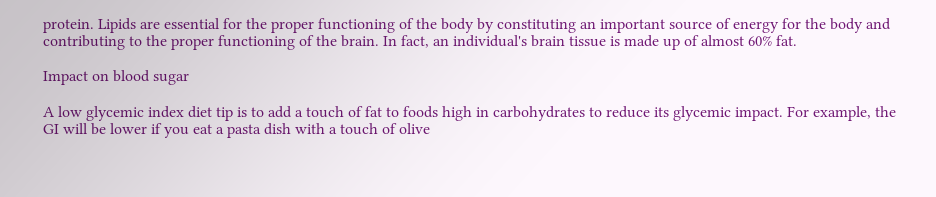protein. Lipids are essential for the proper functioning of the body by constituting an important source of energy for the body and contributing to the proper functioning of the brain. In fact, an individual's brain tissue is made up of almost 60% fat.

Impact on blood sugar

A low glycemic index diet tip is to add a touch of fat to foods high in carbohydrates to reduce its glycemic impact. For example, the GI will be lower if you eat a pasta dish with a touch of olive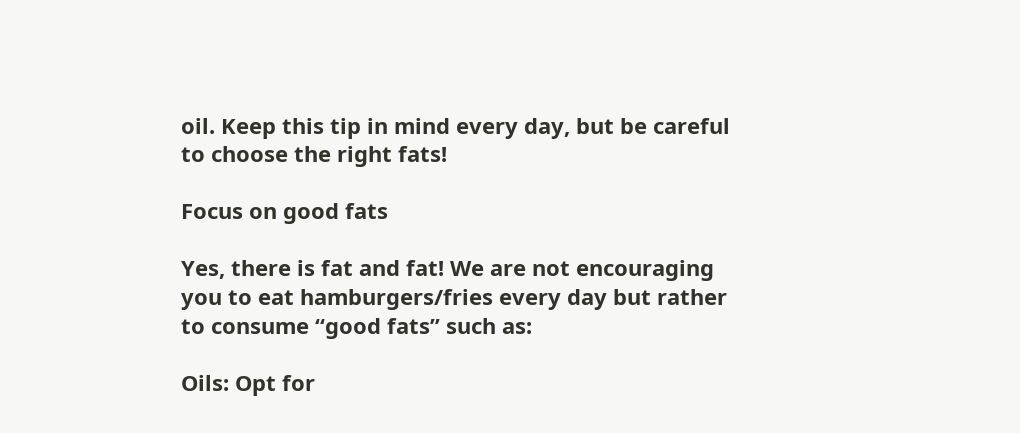oil. Keep this tip in mind every day, but be careful to choose the right fats!

Focus on good fats

Yes, there is fat and fat! We are not encouraging you to eat hamburgers/fries every day but rather to consume “good fats” such as:

Oils: Opt for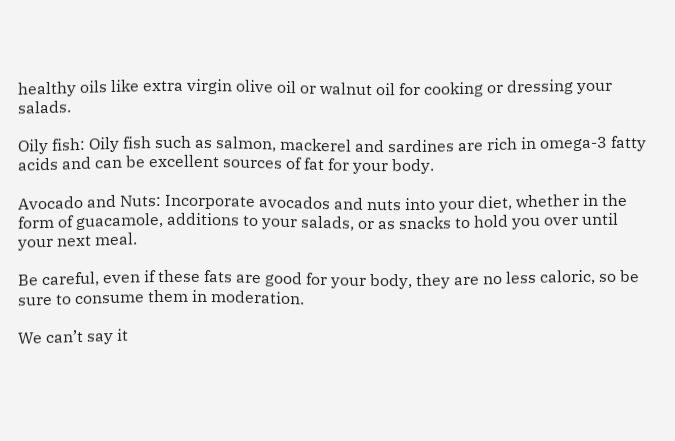healthy oils like extra virgin olive oil or walnut oil for cooking or dressing your salads.

Oily fish: Oily fish such as salmon, mackerel and sardines are rich in omega-3 fatty acids and can be excellent sources of fat for your body.

Avocado and Nuts: Incorporate avocados and nuts into your diet, whether in the form of guacamole, additions to your salads, or as snacks to hold you over until your next meal.

Be careful, even if these fats are good for your body, they are no less caloric, so be sure to consume them in moderation.

We can’t say it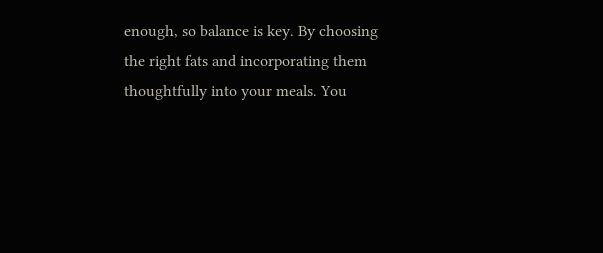enough, so balance is key. By choosing the right fats and incorporating them thoughtfully into your meals. You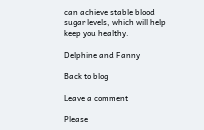can achieve stable blood sugar levels, which will help keep you healthy.

Delphine and Fanny

Back to blog

Leave a comment

Please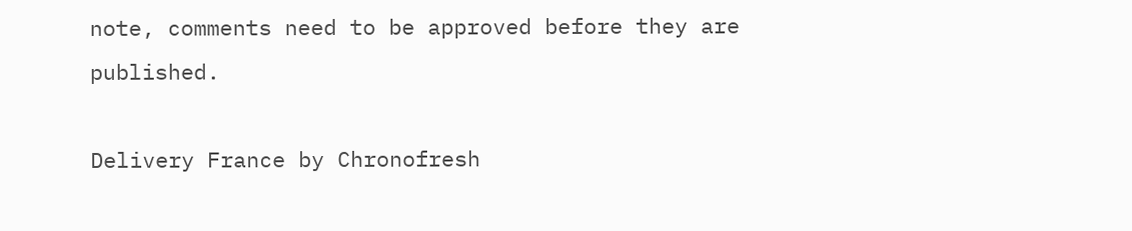note, comments need to be approved before they are published.

Delivery France by Chronofresh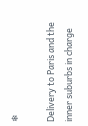❄

Delivery to Paris and the inner suburbs in charge